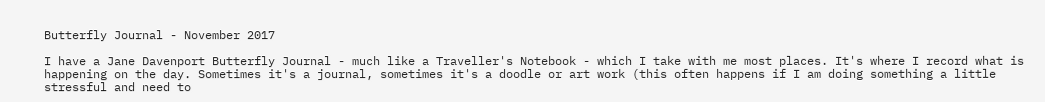Butterfly Journal - November 2017

I have a Jane Davenport Butterfly Journal - much like a Traveller's Notebook - which I take with me most places. It's where I record what is happening on the day. Sometimes it's a journal, sometimes it's a doodle or art work (this often happens if I am doing something a little stressful and need to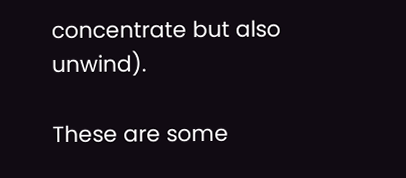concentrate but also unwind).

These are some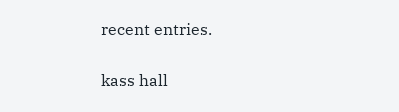recent entries.

kass hall